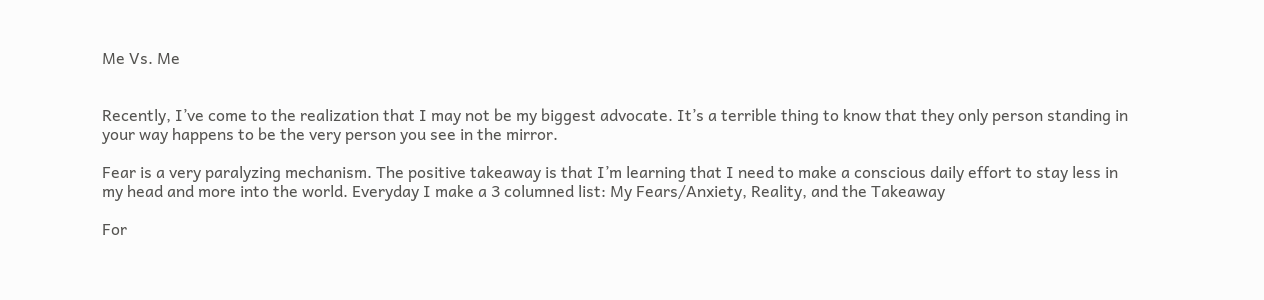Me Vs. Me


Recently, I’ve come to the realization that I may not be my biggest advocate. It’s a terrible thing to know that they only person standing in your way happens to be the very person you see in the mirror.

Fear is a very paralyzing mechanism. The positive takeaway is that I’m learning that I need to make a conscious daily effort to stay less in my head and more into the world. Everyday I make a 3 columned list: My Fears/Anxiety, Reality, and the Takeaway

For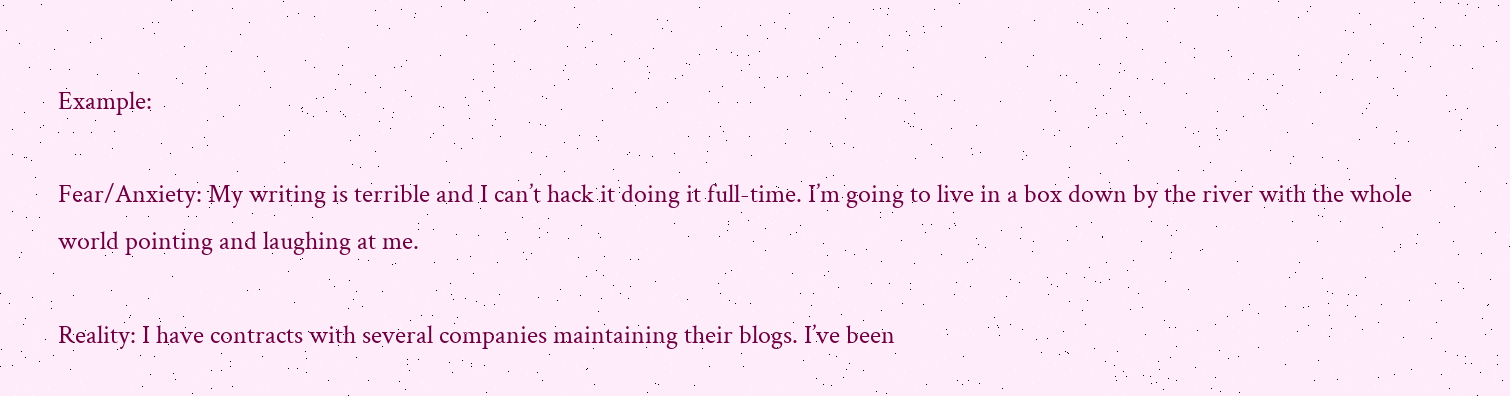Example:

Fear/Anxiety: My writing is terrible and I can’t hack it doing it full-time. I’m going to live in a box down by the river with the whole world pointing and laughing at me.

Reality: I have contracts with several companies maintaining their blogs. I’ve been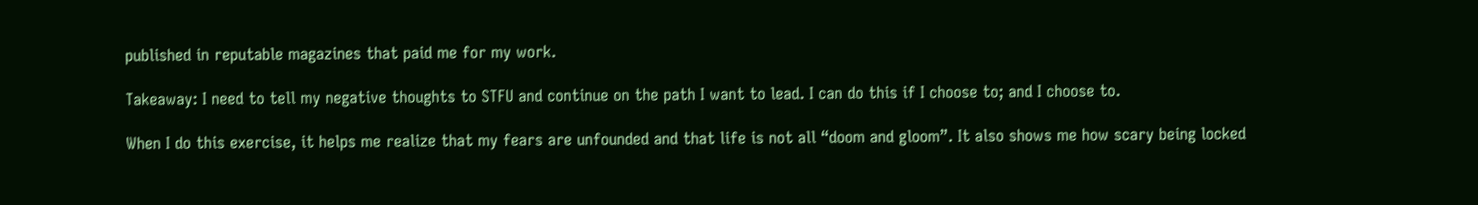published in reputable magazines that paid me for my work.

Takeaway: I need to tell my negative thoughts to STFU and continue on the path I want to lead. I can do this if I choose to; and I choose to.

When I do this exercise, it helps me realize that my fears are unfounded and that life is not all “doom and gloom”. It also shows me how scary being locked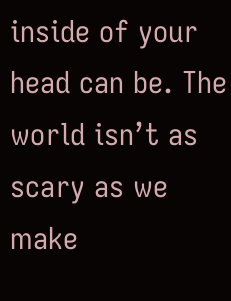inside of your head can be. The world isn’t as scary as we make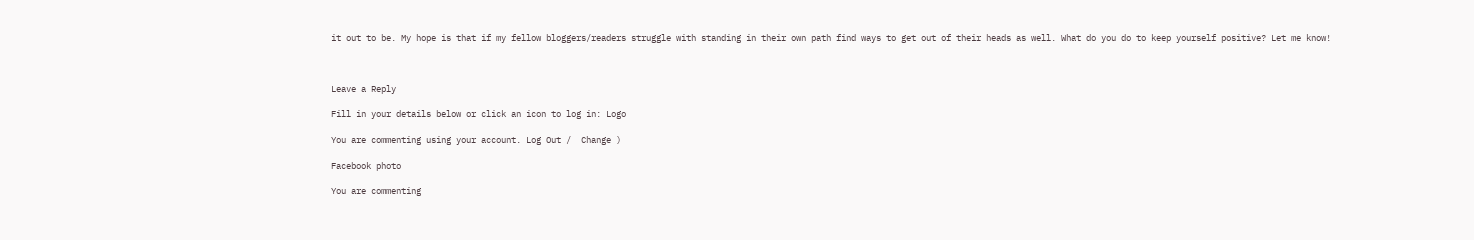it out to be. My hope is that if my fellow bloggers/readers struggle with standing in their own path find ways to get out of their heads as well. What do you do to keep yourself positive? Let me know!



Leave a Reply

Fill in your details below or click an icon to log in: Logo

You are commenting using your account. Log Out /  Change )

Facebook photo

You are commenting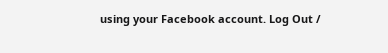using your Facebook account. Log Out /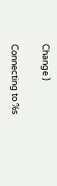Change )

Connecting to %s